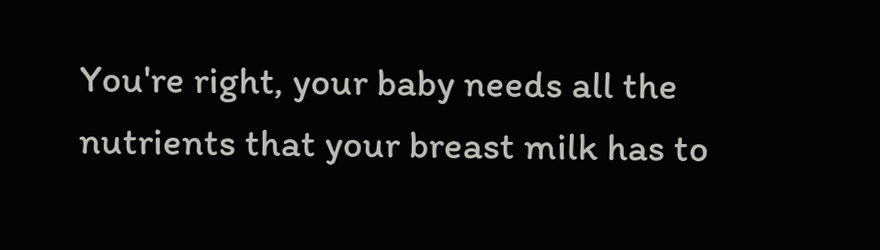You're right, your baby needs all the nutrients that your breast milk has to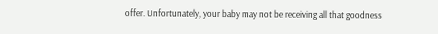offer. Unfortunately, your baby may not be receiving all that goodness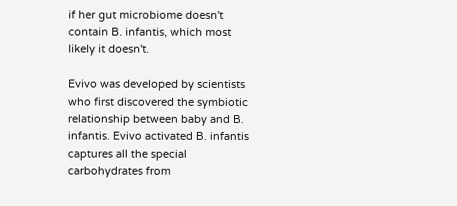if her gut microbiome doesn't contain B. infantis, which most likely it doesn't.

Evivo was developed by scientists who first discovered the symbiotic relationship between baby and B. infantis. Evivo activated B. infantis captures all the special carbohydrates from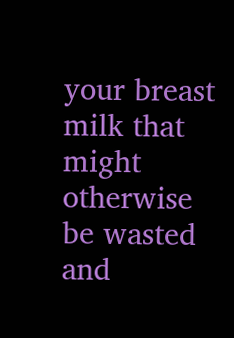your breast milk that might otherwise be wasted and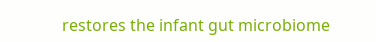restores the infant gut microbiome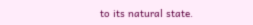to its natural state.